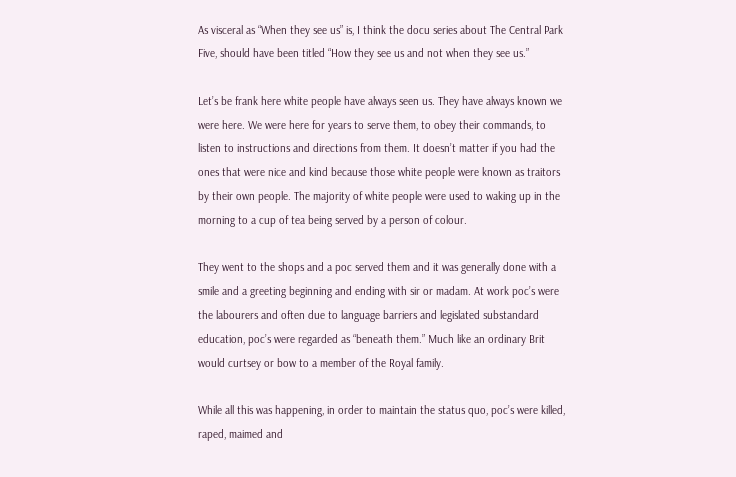As visceral as “When they see us” is, I think the docu series about The Central Park Five, should have been titled “How they see us and not when they see us.”

Let’s be frank here white people have always seen us. They have always known we were here. We were here for years to serve them, to obey their commands, to listen to instructions and directions from them. It doesn’t matter if you had the ones that were nice and kind because those white people were known as traitors by their own people. The majority of white people were used to waking up in the morning to a cup of tea being served by a person of colour.

They went to the shops and a poc served them and it was generally done with a smile and a greeting beginning and ending with sir or madam. At work poc’s were the labourers and often due to language barriers and legislated substandard education, poc’s were regarded as “beneath them.” Much like an ordinary Brit would curtsey or bow to a member of the Royal family.

While all this was happening, in order to maintain the status quo, poc’s were killed, raped, maimed and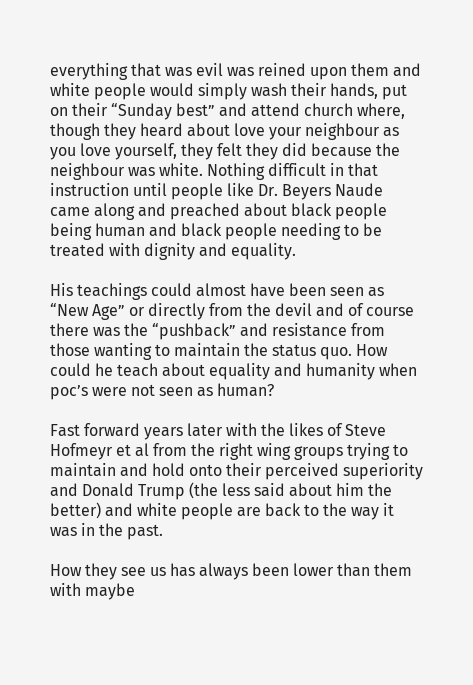everything that was evil was reined upon them and white people would simply wash their hands, put on their “Sunday best” and attend church where, though they heard about love your neighbour as you love yourself, they felt they did because the neighbour was white. Nothing difficult in that instruction until people like Dr. Beyers Naude came along and preached about black people being human and black people needing to be treated with dignity and equality.

His teachings could almost have been seen as “New Age” or directly from the devil and of course there was the “pushback” and resistance from those wanting to maintain the status quo. How could he teach about equality and humanity when poc’s were not seen as human?

Fast forward years later with the likes of Steve Hofmeyr et al from the right wing groups trying to maintain and hold onto their perceived superiority and Donald Trump (the less said about him the better) and white people are back to the way it was in the past.

How they see us has always been lower than them with maybe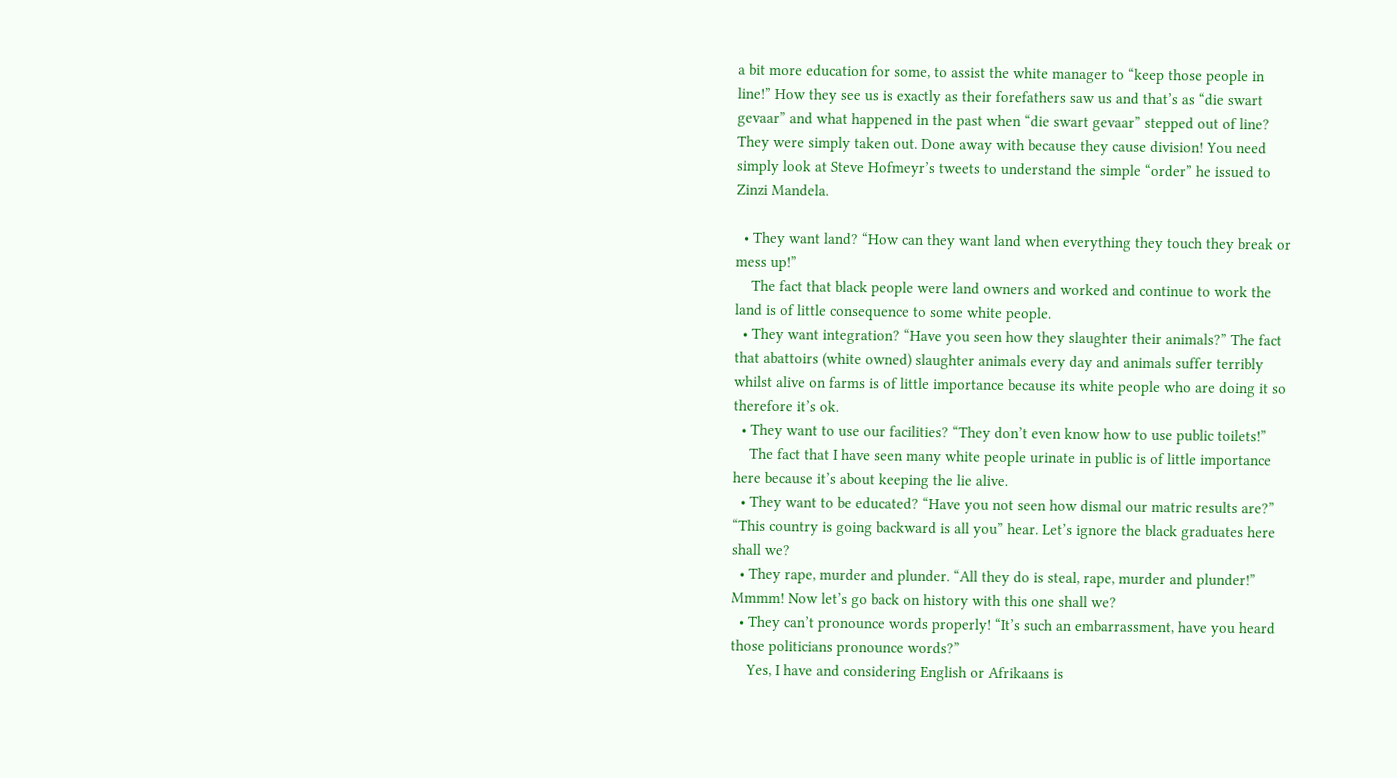a bit more education for some, to assist the white manager to “keep those people in line!” How they see us is exactly as their forefathers saw us and that’s as “die swart gevaar” and what happened in the past when “die swart gevaar” stepped out of line? They were simply taken out. Done away with because they cause division! You need simply look at Steve Hofmeyr’s tweets to understand the simple “order” he issued to Zinzi Mandela.

  • They want land? “How can they want land when everything they touch they break or mess up!”
    The fact that black people were land owners and worked and continue to work the land is of little consequence to some white people.
  • They want integration? “Have you seen how they slaughter their animals?” The fact that abattoirs (white owned) slaughter animals every day and animals suffer terribly whilst alive on farms is of little importance because its white people who are doing it so therefore it’s ok.
  • They want to use our facilities? “They don’t even know how to use public toilets!”
    The fact that I have seen many white people urinate in public is of little importance here because it’s about keeping the lie alive.
  • They want to be educated? “Have you not seen how dismal our matric results are?” “This country is going backward is all you” hear. Let’s ignore the black graduates here shall we?
  • They rape, murder and plunder. “All they do is steal, rape, murder and plunder!” Mmmm! Now let’s go back on history with this one shall we?
  • They can’t pronounce words properly! “It’s such an embarrassment, have you heard those politicians pronounce words?”
    Yes, I have and considering English or Afrikaans is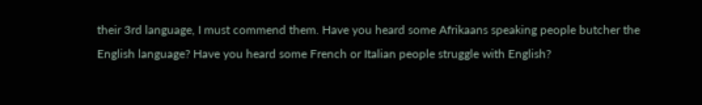their 3rd language, I must commend them. Have you heard some Afrikaans speaking people butcher the English language? Have you heard some French or Italian people struggle with English?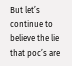But let’s continue to believe the lie that poc’s are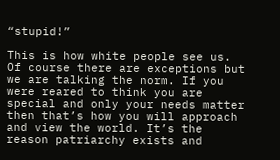“stupid!”

This is how white people see us. Of course there are exceptions but we are talking the norm. If you were reared to think you are special and only your needs matter then that’s how you will approach and view the world. It’s the reason patriarchy exists and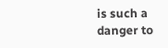is such a danger to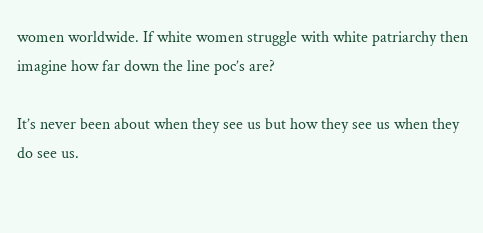women worldwide. If white women struggle with white patriarchy then imagine how far down the line poc’s are?

It’s never been about when they see us but how they see us when they do see us.